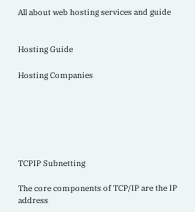All about web hosting services and guide


Hosting Guide

Hosting Companies






TCPIP Subnetting

The core components of TCP/IP are the IP address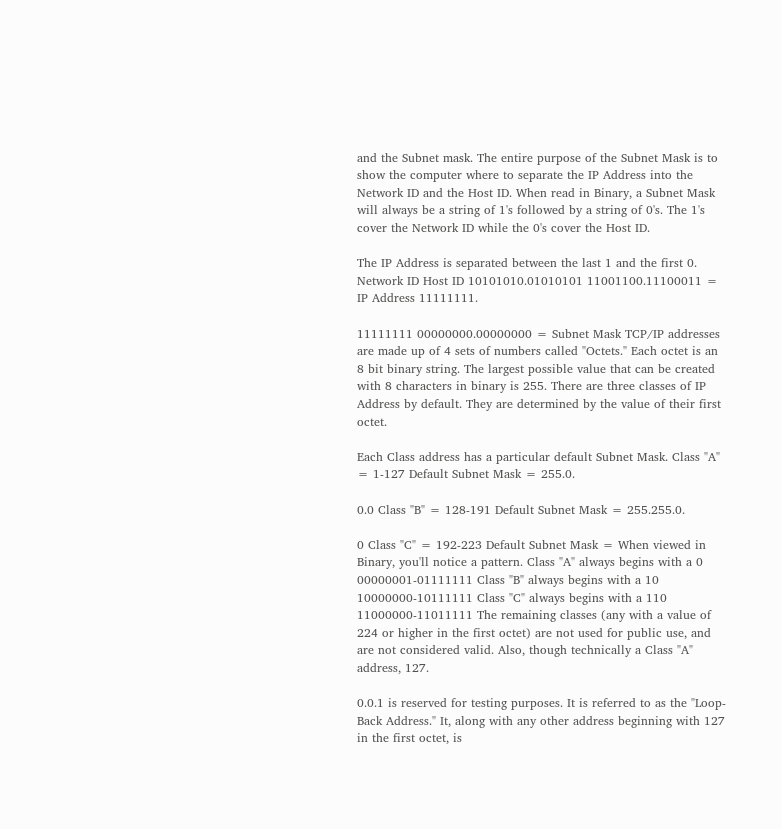and the Subnet mask. The entire purpose of the Subnet Mask is to show the computer where to separate the IP Address into the Network ID and the Host ID. When read in Binary, a Subnet Mask will always be a string of 1's followed by a string of 0's. The 1's cover the Network ID while the 0's cover the Host ID.

The IP Address is separated between the last 1 and the first 0. Network ID Host ID 10101010.01010101 11001100.11100011 = IP Address 11111111.

11111111 00000000.00000000 = Subnet Mask TCP/IP addresses are made up of 4 sets of numbers called "Octets." Each octet is an 8 bit binary string. The largest possible value that can be created with 8 characters in binary is 255. There are three classes of IP Address by default. They are determined by the value of their first octet.

Each Class address has a particular default Subnet Mask. Class "A" = 1-127 Default Subnet Mask = 255.0.

0.0 Class "B" = 128-191 Default Subnet Mask = 255.255.0.

0 Class "C" = 192-223 Default Subnet Mask = When viewed in Binary, you'll notice a pattern. Class "A" always begins with a 0 00000001-01111111 Class "B" always begins with a 10 10000000-10111111 Class "C" always begins with a 110 11000000-11011111 The remaining classes (any with a value of 224 or higher in the first octet) are not used for public use, and are not considered valid. Also, though technically a Class "A" address, 127.

0.0.1 is reserved for testing purposes. It is referred to as the "Loop-Back Address." It, along with any other address beginning with 127 in the first octet, is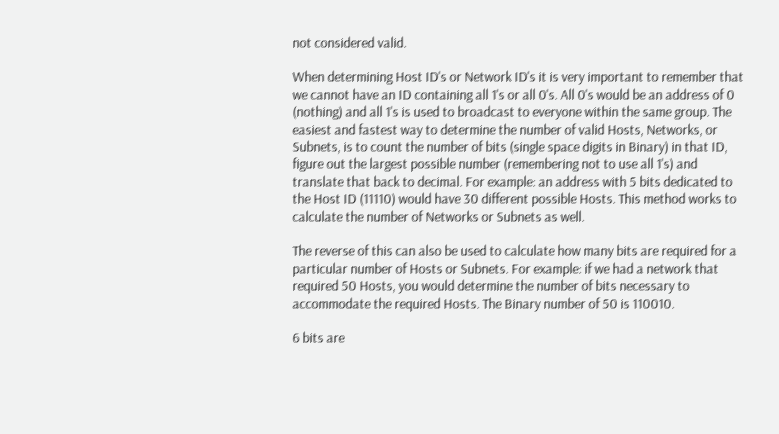not considered valid.

When determining Host ID's or Network ID's it is very important to remember that we cannot have an ID containing all 1's or all 0's. All 0's would be an address of 0 (nothing) and all 1's is used to broadcast to everyone within the same group. The easiest and fastest way to determine the number of valid Hosts, Networks, or Subnets, is to count the number of bits (single space digits in Binary) in that ID, figure out the largest possible number (remembering not to use all 1's) and translate that back to decimal. For example: an address with 5 bits dedicated to the Host ID (11110) would have 30 different possible Hosts. This method works to calculate the number of Networks or Subnets as well.

The reverse of this can also be used to calculate how many bits are required for a particular number of Hosts or Subnets. For example: if we had a network that required 50 Hosts, you would determine the number of bits necessary to accommodate the required Hosts. The Binary number of 50 is 110010.

6 bits are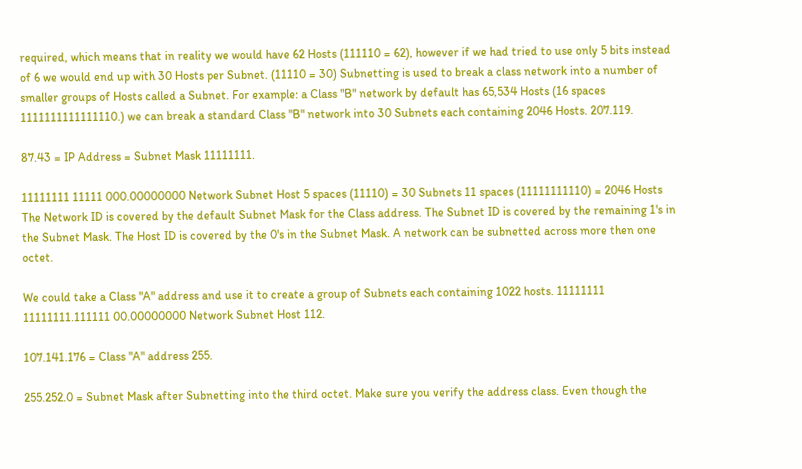required, which means that in reality we would have 62 Hosts (111110 = 62), however if we had tried to use only 5 bits instead of 6 we would end up with 30 Hosts per Subnet. (11110 = 30) Subnetting is used to break a class network into a number of smaller groups of Hosts called a Subnet. For example: a Class "B" network by default has 65,534 Hosts (16 spaces 1111111111111110.) we can break a standard Class "B" network into 30 Subnets each containing 2046 Hosts. 207.119.

87.43 = IP Address = Subnet Mask 11111111.

11111111 11111 000.00000000 Network Subnet Host 5 spaces (11110) = 30 Subnets 11 spaces (11111111110) = 2046 Hosts The Network ID is covered by the default Subnet Mask for the Class address. The Subnet ID is covered by the remaining 1's in the Subnet Mask. The Host ID is covered by the 0's in the Subnet Mask. A network can be subnetted across more then one octet.

We could take a Class "A" address and use it to create a group of Subnets each containing 1022 hosts. 11111111 11111111.111111 00.00000000 Network Subnet Host 112.

107.141.176 = Class "A" address 255.

255.252.0 = Subnet Mask after Subnetting into the third octet. Make sure you verify the address class. Even though the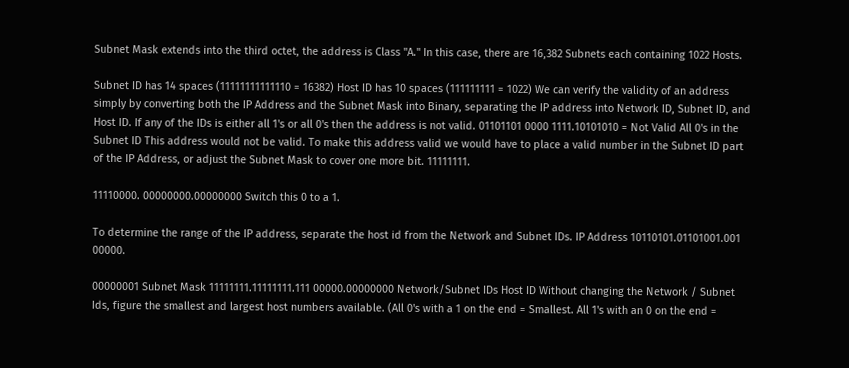Subnet Mask extends into the third octet, the address is Class "A." In this case, there are 16,382 Subnets each containing 1022 Hosts.

Subnet ID has 14 spaces (11111111111110 = 16382) Host ID has 10 spaces (111111111 = 1022) We can verify the validity of an address simply by converting both the IP Address and the Subnet Mask into Binary, separating the IP address into Network ID, Subnet ID, and Host ID. If any of the IDs is either all 1's or all 0's then the address is not valid. 01101101 0000 1111.10101010 = Not Valid All 0's in the Subnet ID This address would not be valid. To make this address valid we would have to place a valid number in the Subnet ID part of the IP Address, or adjust the Subnet Mask to cover one more bit. 11111111.

11110000. 00000000.00000000 Switch this 0 to a 1.

To determine the range of the IP address, separate the host id from the Network and Subnet IDs. IP Address 10110101.01101001.001 00000.

00000001 Subnet Mask 11111111.11111111.111 00000.00000000 Network/Subnet IDs Host ID Without changing the Network / Subnet Ids, figure the smallest and largest host numbers available. (All 0's with a 1 on the end = Smallest. All 1's with an 0 on the end =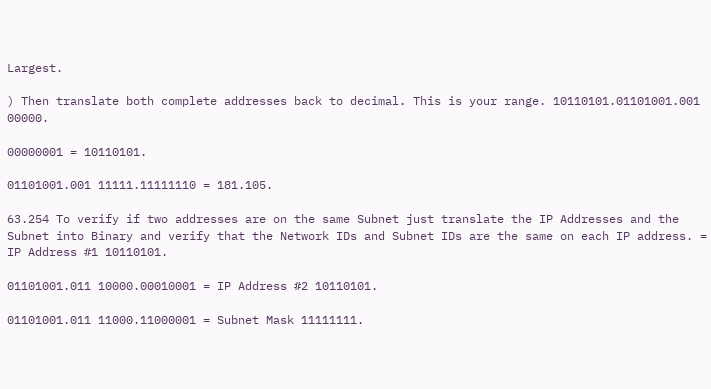Largest.

) Then translate both complete addresses back to decimal. This is your range. 10110101.01101001.001 00000.

00000001 = 10110101.

01101001.001 11111.11111110 = 181.105.

63.254 To verify if two addresses are on the same Subnet just translate the IP Addresses and the Subnet into Binary and verify that the Network IDs and Subnet IDs are the same on each IP address. = IP Address #1 10110101.

01101001.011 10000.00010001 = IP Address #2 10110101.

01101001.011 11000.11000001 = Subnet Mask 11111111.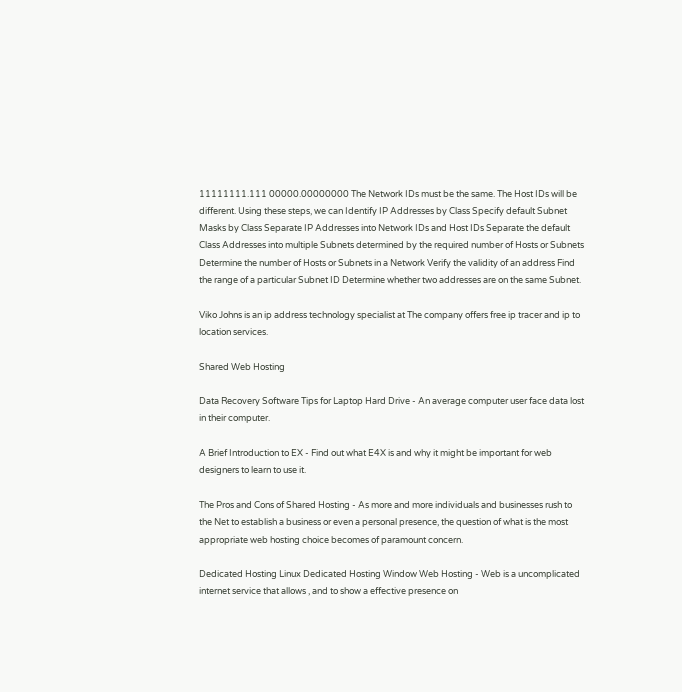11111111.111 00000.00000000 The Network IDs must be the same. The Host IDs will be different. Using these steps, we can Identify IP Addresses by Class Specify default Subnet Masks by Class Separate IP Addresses into Network IDs and Host IDs Separate the default Class Addresses into multiple Subnets determined by the required number of Hosts or Subnets Determine the number of Hosts or Subnets in a Network Verify the validity of an address Find the range of a particular Subnet ID Determine whether two addresses are on the same Subnet.

Viko Johns is an ip address technology specialist at The company offers free ip tracer and ip to location services.

Shared Web Hosting

Data Recovery Software Tips for Laptop Hard Drive - An average computer user face data lost in their computer.

A Brief Introduction to EX - Find out what E4X is and why it might be important for web designers to learn to use it.

The Pros and Cons of Shared Hosting - As more and more individuals and businesses rush to the Net to establish a business or even a personal presence, the question of what is the most appropriate web hosting choice becomes of paramount concern.

Dedicated Hosting Linux Dedicated Hosting Window Web Hosting - Web is a uncomplicated internet service that allows , and to show a effective presence on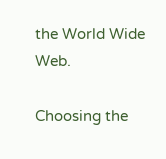the World Wide Web.

Choosing the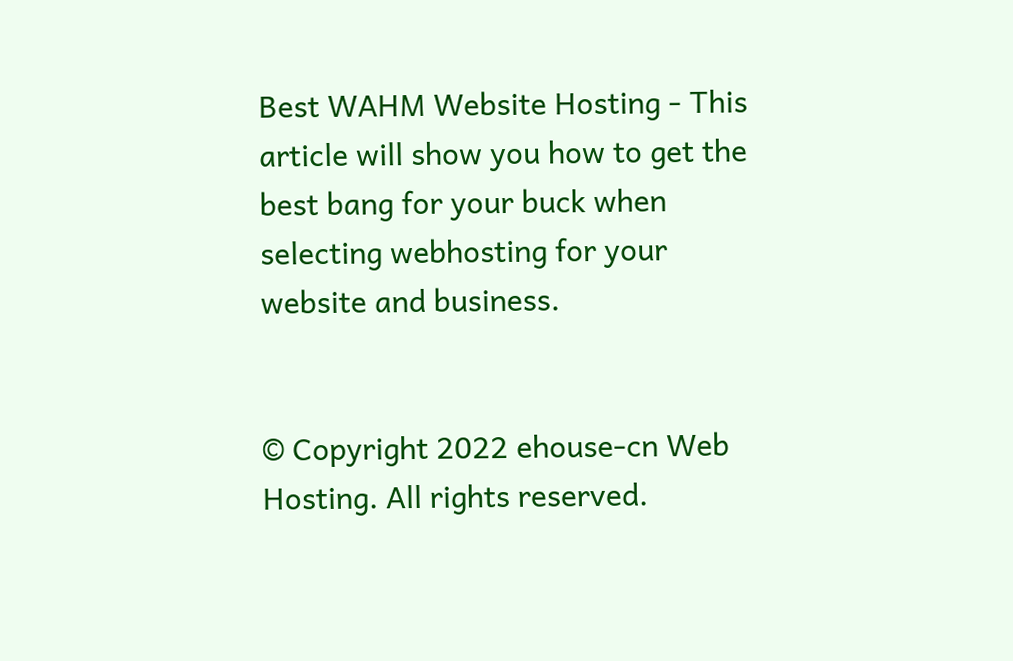Best WAHM Website Hosting - This article will show you how to get the best bang for your buck when selecting webhosting for your website and business.


© Copyright 2022 ehouse-cn Web Hosting. All rights reserved.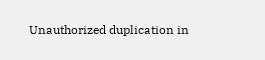Unauthorized duplication in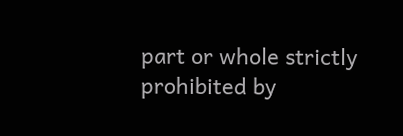part or whole strictly prohibited by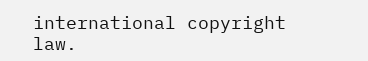international copyright law.